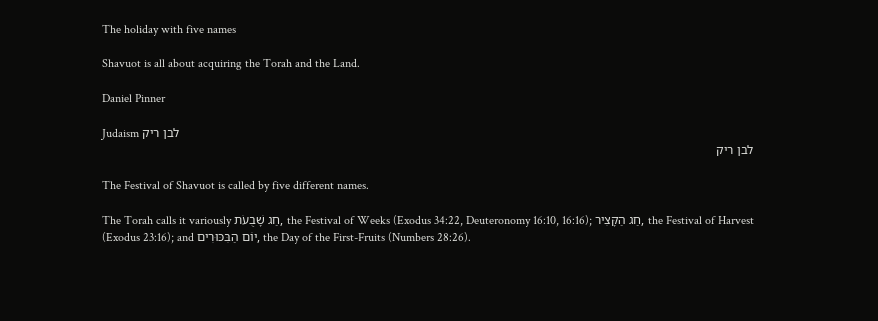The holiday with five names

Shavuot is all about acquiring the Torah and the Land.

Daniel Pinner

Judaism לבן ריק
לבן ריק

The Festival of Shavuot is called by five different names.

The Torah calls it variously חַג שָׁבֻעֹת, the Festival of Weeks (Exodus 34:22, Deuteronomy 16:10, 16:16); חַג הַקָּצִיר, the Festival of Harvest (Exodus 23:16); and יוֹם הַבִּכּוּרִים, the Day of the First-Fruits (Numbers 28:26).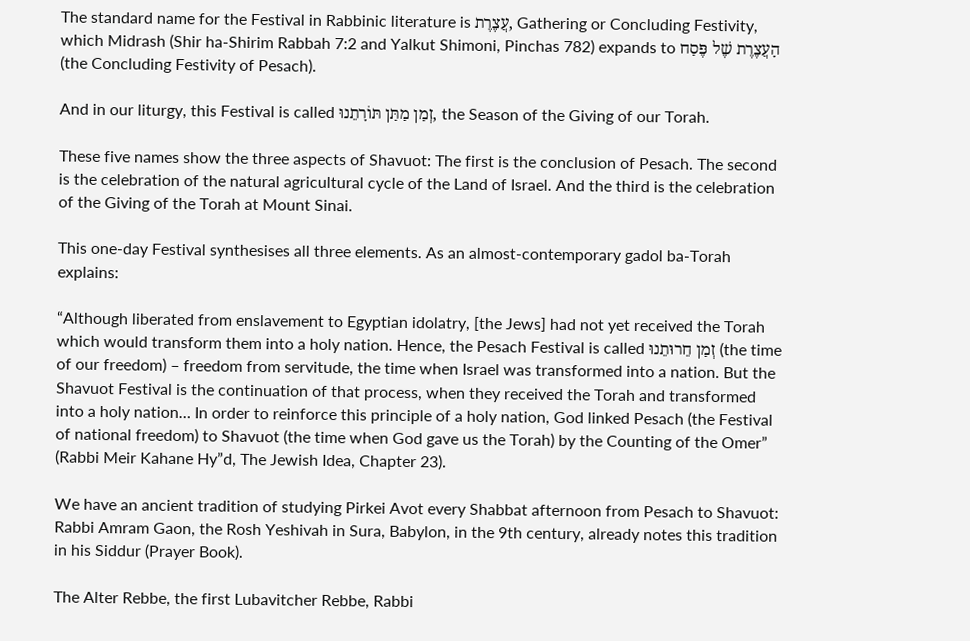The standard name for the Festival in Rabbinic literature is עֲצֶרֶת, Gathering or Concluding Festivity, which Midrash (Shir ha-Shirim Rabbah 7:2 and Yalkut Shimoni, Pinchas 782) expands to הָעֲצֶרֶת שֶׁל פֶּסַח (the Concluding Festivity of Pesach).

And in our liturgy, this Festival is called זְמַן מַתַּן תּוֹרָתֵנוּ, the Season of the Giving of our Torah.

These five names show the three aspects of Shavuot: The first is the conclusion of Pesach. The second is the celebration of the natural agricultural cycle of the Land of Israel. And the third is the celebration of the Giving of the Torah at Mount Sinai.

This one-day Festival synthesises all three elements. As an almost-contemporary gadol ba-Torah explains:

“Although liberated from enslavement to Egyptian idolatry, [the Jews] had not yet received the Torah which would transform them into a holy nation. Hence, the Pesach Festival is called זְמַן חֵרוּתֵנוּ (the time of our freedom) – freedom from servitude, the time when Israel was transformed into a nation. But the Shavuot Festival is the continuation of that process, when they received the Torah and transformed into a holy nation… In order to reinforce this principle of a holy nation, God linked Pesach (the Festival of national freedom) to Shavuot (the time when God gave us the Torah) by the Counting of the Omer” (Rabbi Meir Kahane Hy”d, The Jewish Idea, Chapter 23).

We have an ancient tradition of studying Pirkei Avot every Shabbat afternoon from Pesach to Shavuot: Rabbi Amram Gaon, the Rosh Yeshivah in Sura, Babylon, in the 9th century, already notes this tradition in his Siddur (Prayer Book).

The Alter Rebbe, the first Lubavitcher Rebbe, Rabbi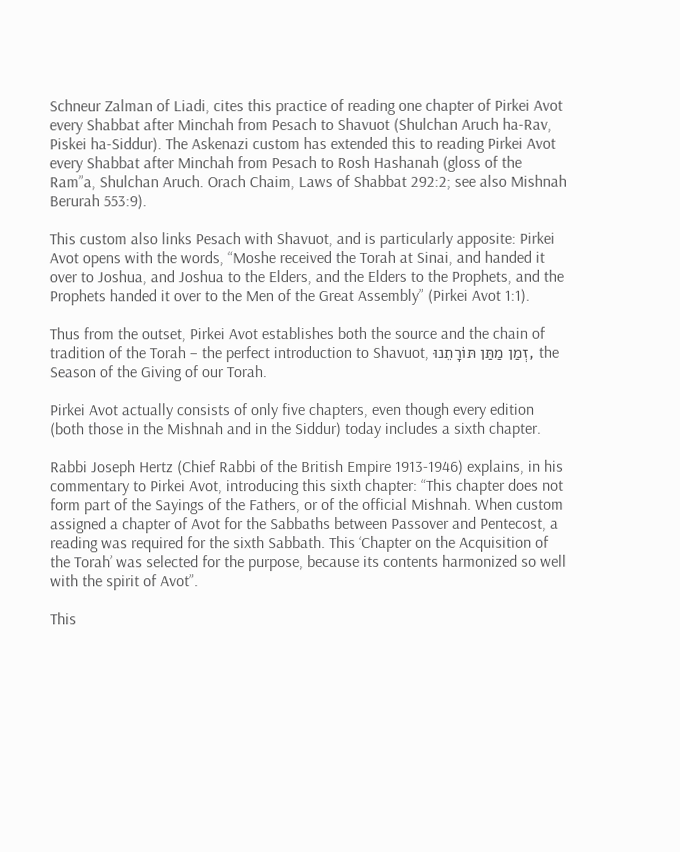Schneur Zalman of Liadi, cites this practice of reading one chapter of Pirkei Avot every Shabbat after Minchah from Pesach to Shavuot (Shulchan Aruch ha-Rav, Piskei ha-Siddur). The Askenazi custom has extended this to reading Pirkei Avot every Shabbat after Minchah from Pesach to Rosh Hashanah (gloss of the Ram”a, Shulchan Aruch. Orach Chaim, Laws of Shabbat 292:2; see also Mishnah Berurah 553:9).

This custom also links Pesach with Shavuot, and is particularly apposite: Pirkei Avot opens with the words, “Moshe received the Torah at Sinai, and handed it over to Joshua, and Joshua to the Elders, and the Elders to the Prophets, and the Prophets handed it over to the Men of the Great Assembly” (Pirkei Avot 1:1).

Thus from the outset, Pirkei Avot establishes both the source and the chain of tradition of the Torah – the perfect introduction to Shavuot, זְמַן מַתַּן תּוֹרָתֵנוּ, the Season of the Giving of our Torah.

Pirkei Avot actually consists of only five chapters, even though every edition (both those in the Mishnah and in the Siddur) today includes a sixth chapter.

Rabbi Joseph Hertz (Chief Rabbi of the British Empire 1913-1946) explains, in his commentary to Pirkei Avot, introducing this sixth chapter: “This chapter does not form part of the Sayings of the Fathers, or of the official Mishnah. When custom assigned a chapter of Avot for the Sabbaths between Passover and Pentecost, a reading was required for the sixth Sabbath. This ‘Chapter on the Acquisition of the Torah’ was selected for the purpose, because its contents harmonized so well with the spirit of Avot”.

This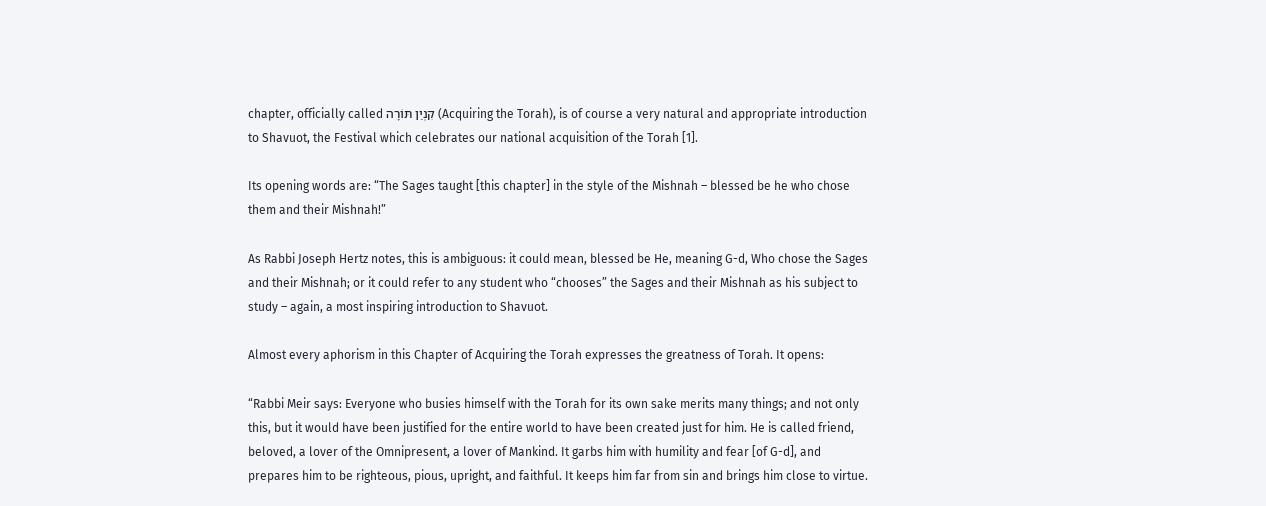chapter, officially called קִנְיַן תּוֹרָה (Acquiring the Torah), is of course a very natural and appropriate introduction to Shavuot, the Festival which celebrates our national acquisition of the Torah [1].

Its opening words are: “The Sages taught [this chapter] in the style of the Mishnah – blessed be he who chose them and their Mishnah!”

As Rabbi Joseph Hertz notes, this is ambiguous: it could mean, blessed be He, meaning G-d, Who chose the Sages and their Mishnah; or it could refer to any student who “chooses” the Sages and their Mishnah as his subject to study – again, a most inspiring introduction to Shavuot.

Almost every aphorism in this Chapter of Acquiring the Torah expresses the greatness of Torah. It opens:

“Rabbi Meir says: Everyone who busies himself with the Torah for its own sake merits many things; and not only this, but it would have been justified for the entire world to have been created just for him. He is called friend, beloved, a lover of the Omnipresent, a lover of Mankind. It garbs him with humility and fear [of G-d], and prepares him to be righteous, pious, upright, and faithful. It keeps him far from sin and brings him close to virtue.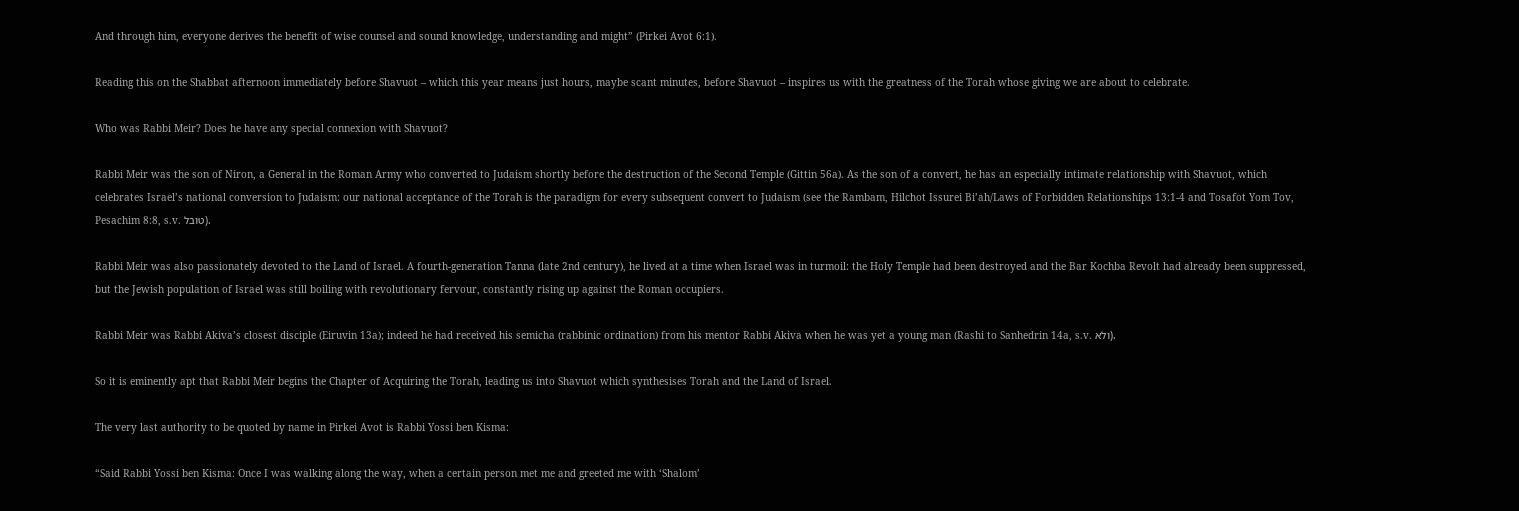And through him, everyone derives the benefit of wise counsel and sound knowledge, understanding and might” (Pirkei Avot 6:1).

Reading this on the Shabbat afternoon immediately before Shavuot – which this year means just hours, maybe scant minutes, before Shavuot – inspires us with the greatness of the Torah whose giving we are about to celebrate.

Who was Rabbi Meir? Does he have any special connexion with Shavuot?

Rabbi Meir was the son of Niron, a General in the Roman Army who converted to Judaism shortly before the destruction of the Second Temple (Gittin 56a). As the son of a convert, he has an especially intimate relationship with Shavuot, which celebrates Israel’s national conversion to Judaism: our national acceptance of the Torah is the paradigm for every subsequent convert to Judaism (see the Rambam, Hilchot Issurei Bi’ah/Laws of Forbidden Relationships 13:1-4 and Tosafot Yom Tov, Pesachim 8:8, s.v. טובל).

Rabbi Meir was also passionately devoted to the Land of Israel. A fourth-generation Tanna (late 2nd century), he lived at a time when Israel was in turmoil: the Holy Temple had been destroyed and the Bar Kochba Revolt had already been suppressed, but the Jewish population of Israel was still boiling with revolutionary fervour, constantly rising up against the Roman occupiers.

Rabbi Meir was Rabbi Akiva’s closest disciple (Eiruvin 13a); indeed he had received his semicha (rabbinic ordination) from his mentor Rabbi Akiva when he was yet a young man (Rashi to Sanhedrin 14a, s.v. ולא).

So it is eminently apt that Rabbi Meir begins the Chapter of Acquiring the Torah, leading us into Shavuot which synthesises Torah and the Land of Israel.

The very last authority to be quoted by name in Pirkei Avot is Rabbi Yossi ben Kisma:

“Said Rabbi Yossi ben Kisma: Once I was walking along the way, when a certain person met me and greeted me with ‘Shalom’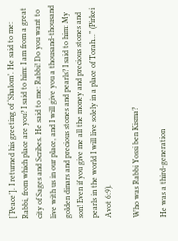[‘Peace’]. I returned his greeting of ‘Shalom’. He said to me: Rabbi, from which place are you? I said to him: I am from a great city of Sages and Scribes. He said to me: Rabbi! Do you want to live with us in our place, and I will give you a thousand-thousand golden dinars and precious stones and pearls? I said to him: My son! Even if you give me all the money and precious stones and pearls in the world I will live solely in a place of Torah...” (Pirkei Avot 6:9).

Who was Rabbi Yossi ben Kisma?

He was a third-generation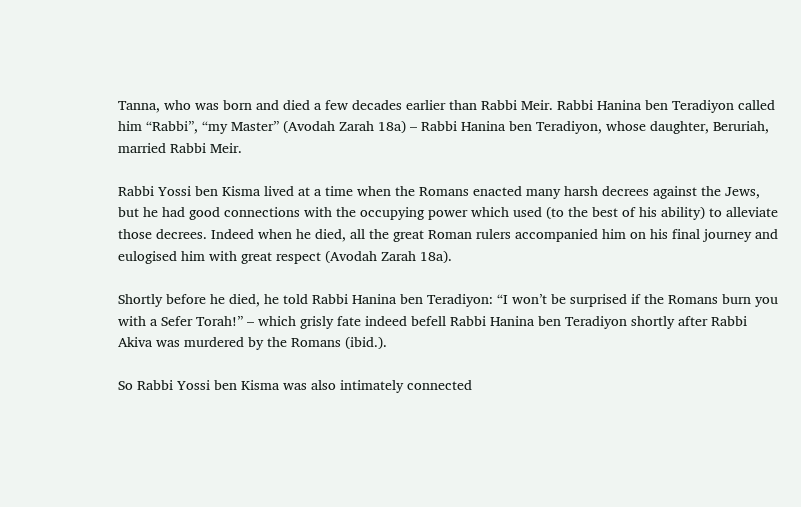Tanna, who was born and died a few decades earlier than Rabbi Meir. Rabbi Hanina ben Teradiyon called him “Rabbi”, “my Master” (Avodah Zarah 18a) – Rabbi Hanina ben Teradiyon, whose daughter, Beruriah, married Rabbi Meir.

Rabbi Yossi ben Kisma lived at a time when the Romans enacted many harsh decrees against the Jews, but he had good connections with the occupying power which used (to the best of his ability) to alleviate those decrees. Indeed when he died, all the great Roman rulers accompanied him on his final journey and eulogised him with great respect (Avodah Zarah 18a).

Shortly before he died, he told Rabbi Hanina ben Teradiyon: “I won’t be surprised if the Romans burn you with a Sefer Torah!” – which grisly fate indeed befell Rabbi Hanina ben Teradiyon shortly after Rabbi Akiva was murdered by the Romans (ibid.).

So Rabbi Yossi ben Kisma was also intimately connected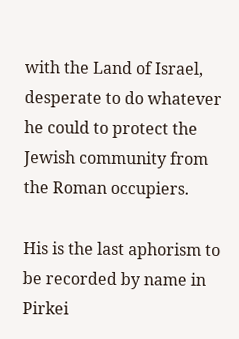with the Land of Israel, desperate to do whatever he could to protect the Jewish community from the Roman occupiers.

His is the last aphorism to be recorded by name in Pirkei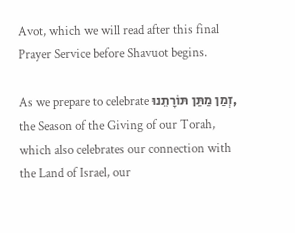Avot, which we will read after this final Prayer Service before Shavuot begins.

As we prepare to celebrate זְמַן מַתַּן תּוֹרָתֵנוּ, the Season of the Giving of our Torah, which also celebrates our connection with the Land of Israel, our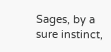Sages, by a sure instinct,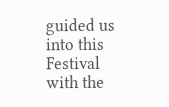guided us into this Festival with the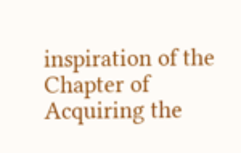inspiration of the Chapter of Acquiring the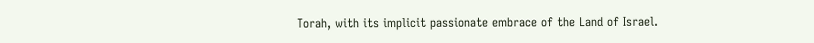Torah, with its implicit passionate embrace of the Land of Israel.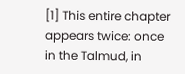[1] This entire chapter appears twice: once in the Talmud, in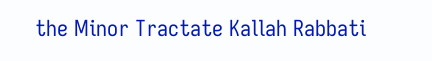the Minor Tractate Kallah Rabbati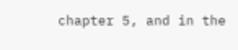chapter 5, and in the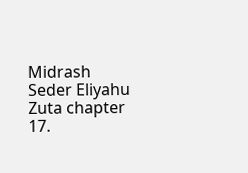Midrash Seder Eliyahu Zuta chapter 17.